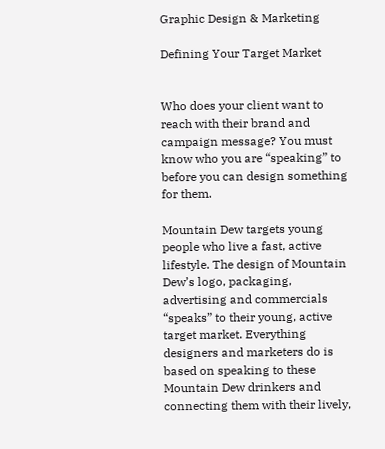Graphic Design & Marketing

Defining Your Target Market


Who does your client want to reach with their brand and campaign message? You must know who you are “speaking” to before you can design something for them.

Mountain Dew targets young people who live a fast, active lifestyle. The design of Mountain Dew’s logo, packaging, advertising and commercials “speaks” to their young, active target market. Everything designers and marketers do is based on speaking to these Mountain Dew drinkers and connecting them with their lively,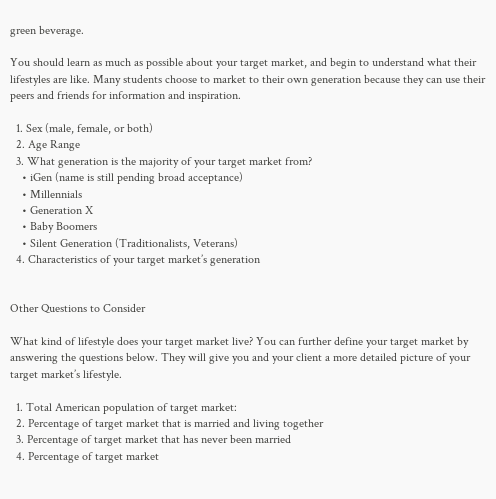green beverage.

You should learn as much as possible about your target market, and begin to understand what their lifestyles are like. Many students choose to market to their own generation because they can use their peers and friends for information and inspiration.

  1. Sex (male, female, or both)
  2. Age Range
  3. What generation is the majority of your target market from?
    • iGen (name is still pending broad acceptance)
    • Millennials
    • Generation X
    • Baby Boomers
    • Silent Generation (Traditionalists, Veterans)
  4. Characteristics of your target market’s generation


Other Questions to Consider

What kind of lifestyle does your target market live? You can further define your target market by answering the questions below. They will give you and your client a more detailed picture of your target market’s lifestyle.

  1. Total American population of target market:
  2. Percentage of target market that is married and living together
  3. Percentage of target market that has never been married
  4. Percentage of target market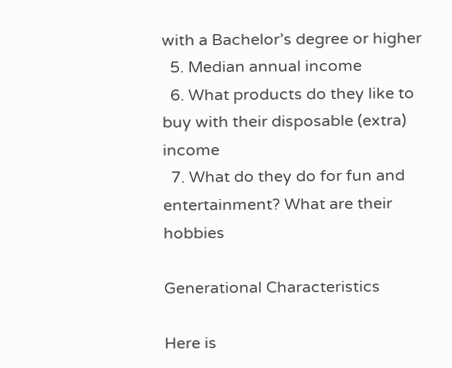with a Bachelor’s degree or higher
  5. Median annual income
  6. What products do they like to buy with their disposable (extra) income
  7. What do they do for fun and entertainment? What are their hobbies

Generational Characteristics

Here is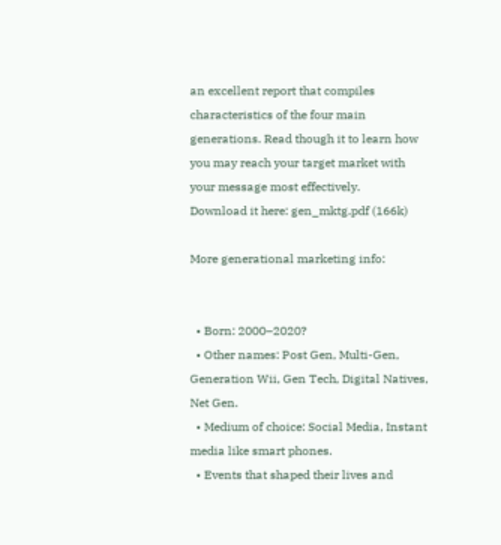an excellent report that compiles characteristics of the four main generations. Read though it to learn how you may reach your target market with your message most effectively.
Download it here: gen_mktg.pdf (166k)

More generational marketing info:


  • Born: 2000–2020?
  • Other names: Post Gen, Multi-Gen, Generation Wii, Gen Tech, Digital Natives, Net Gen.
  • Medium of choice: Social Media, Instant media like smart phones.
  • Events that shaped their lives and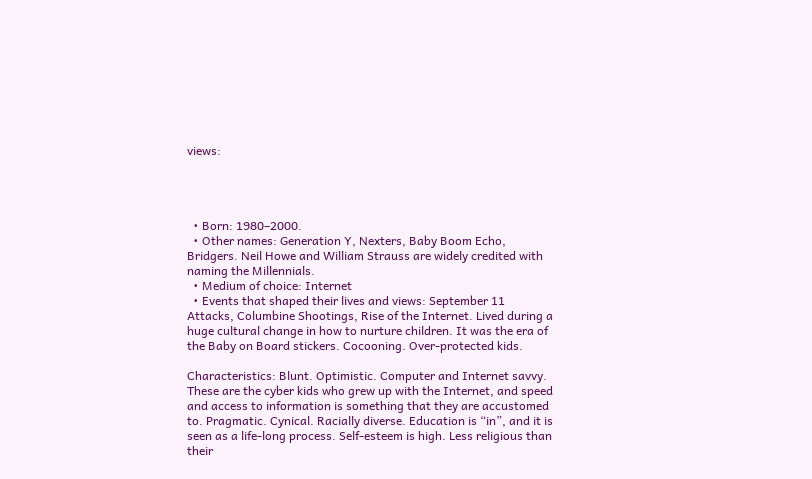views:




  • Born: 1980–2000.
  • Other names: Generation Y, Nexters, Baby Boom Echo, Bridgers. Neil Howe and William Strauss are widely credited with naming the Millennials.
  • Medium of choice: Internet
  • Events that shaped their lives and views: September 11 Attacks, Columbine Shootings, Rise of the Internet. Lived during a huge cultural change in how to nurture children. It was the era of the Baby on Board stickers. Cocooning. Over-protected kids.

Characteristics: Blunt. Optimistic. Computer and Internet savvy. These are the cyber kids who grew up with the Internet, and speed and access to information is something that they are accustomed to. Pragmatic. Cynical. Racially diverse. Education is “in”, and it is seen as a life-long process. Self-esteem is high. Less religious than their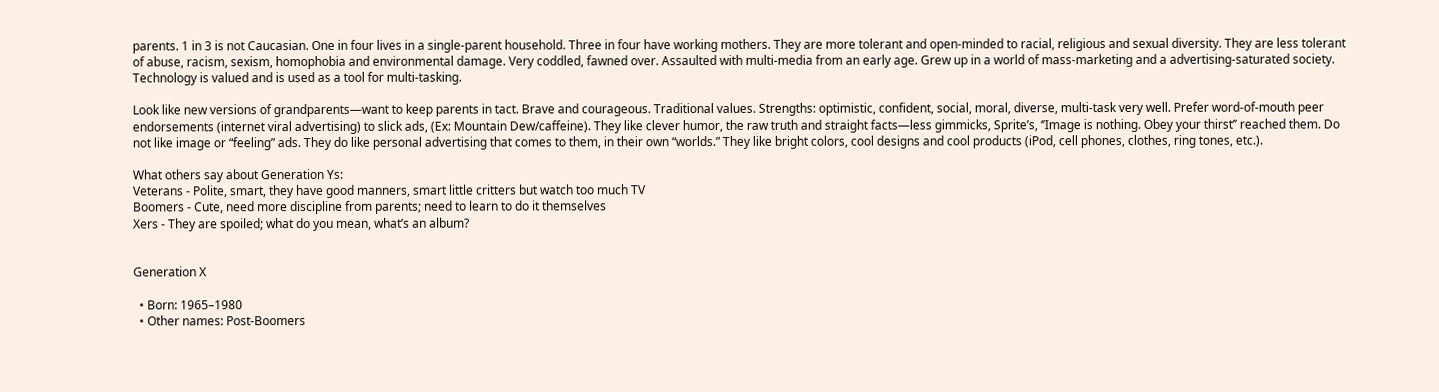parents. 1 in 3 is not Caucasian. One in four lives in a single-parent household. Three in four have working mothers. They are more tolerant and open-minded to racial, religious and sexual diversity. They are less tolerant of abuse, racism, sexism, homophobia and environmental damage. Very coddled, fawned over. Assaulted with multi-media from an early age. Grew up in a world of mass-marketing and a advertising-saturated society. Technology is valued and is used as a tool for multi-tasking.

Look like new versions of grandparents—want to keep parents in tact. Brave and courageous. Traditional values. Strengths: optimistic, confident, social, moral, diverse, multi-task very well. Prefer word-of-mouth peer endorsements (internet viral advertising) to slick ads, (Ex: Mountain Dew/caffeine). They like clever humor, the raw truth and straight facts—less gimmicks, Sprite’s, ‘’Image is nothing. Obey your thirst’’ reached them. Do not like image or “feeling” ads. They do like personal advertising that comes to them, in their own “worlds.” They like bright colors, cool designs and cool products (iPod, cell phones, clothes, ring tones, etc.).

What others say about Generation Ys:
Veterans - Polite, smart, they have good manners, smart little critters but watch too much TV
Boomers - Cute, need more discipline from parents; need to learn to do it themselves
Xers - They are spoiled; what do you mean, what’s an album?


Generation X

  • Born: 1965–1980
  • Other names: Post-Boomers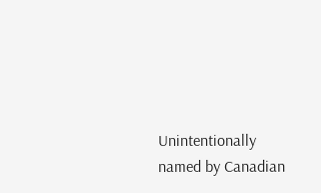Unintentionally named by Canadian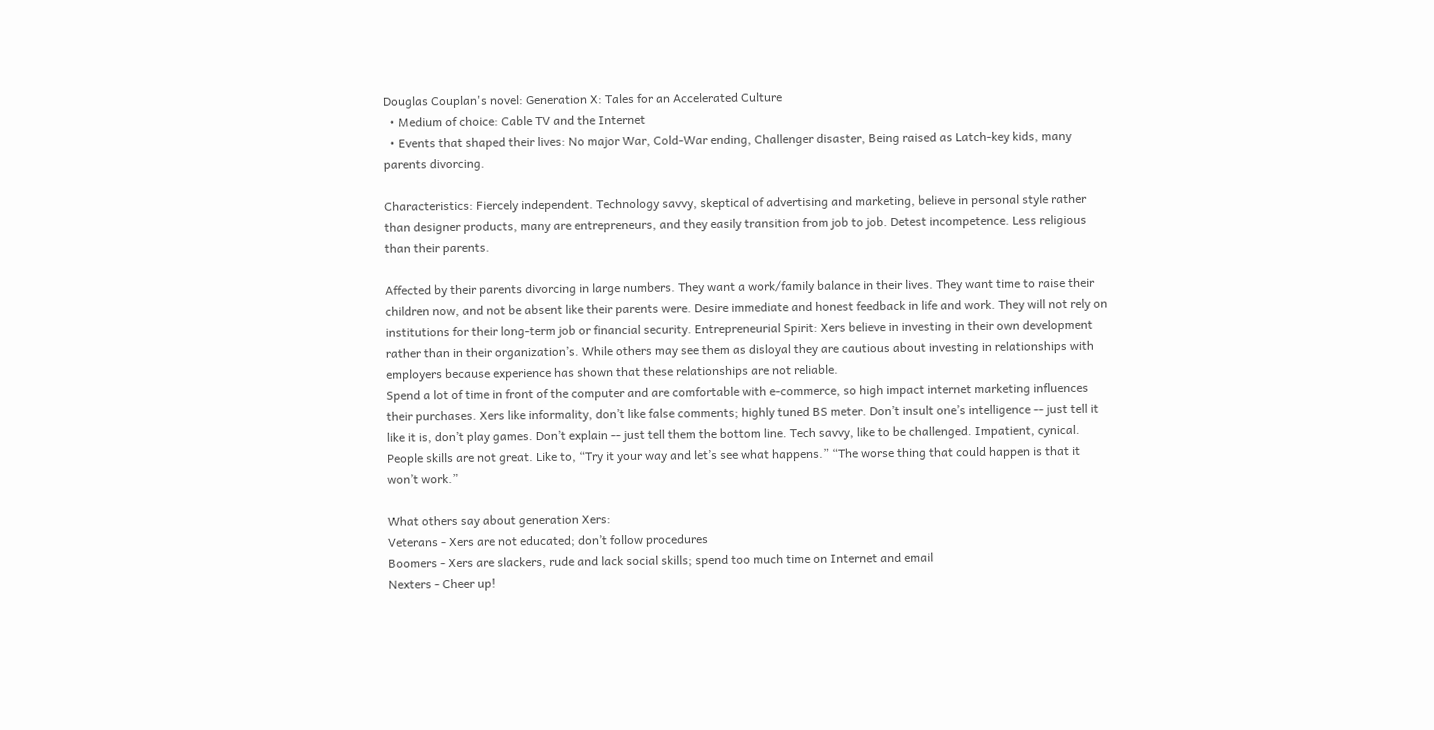Douglas Couplan's novel: Generation X: Tales for an Accelerated Culture
  • Medium of choice: Cable TV and the Internet
  • Events that shaped their lives: No major War, Cold-War ending, Challenger disaster, Being raised as Latch-key kids, many parents divorcing.

Characteristics: Fiercely independent. Technology savvy, skeptical of advertising and marketing, believe in personal style rather than designer products, many are entrepreneurs, and they easily transition from job to job. Detest incompetence. Less religious than their parents.

Affected by their parents divorcing in large numbers. They want a work/family balance in their lives. They want time to raise their children now, and not be absent like their parents were. Desire immediate and honest feedback in life and work. They will not rely on institutions for their long-term job or financial security. Entrepreneurial Spirit: Xers believe in investing in their own development rather than in their organization’s. While others may see them as disloyal they are cautious about investing in relationships with employers because experience has shown that these relationships are not reliable.
Spend a lot of time in front of the computer and are comfortable with e-commerce, so high impact internet marketing influences their purchases. Xers like informality, don’t like false comments; highly tuned BS meter. Don’t insult one’s intelligence -- just tell it like it is, don’t play games. Don’t explain -- just tell them the bottom line. Tech savvy, like to be challenged. Impatient, cynical. People skills are not great. Like to, “Try it your way and let’s see what happens.” “The worse thing that could happen is that it won’t work.”

What others say about generation Xers:
Veterans - Xers are not educated; don’t follow procedures
Boomers - Xers are slackers, rude and lack social skills; spend too much time on Internet and email
Nexters - Cheer up!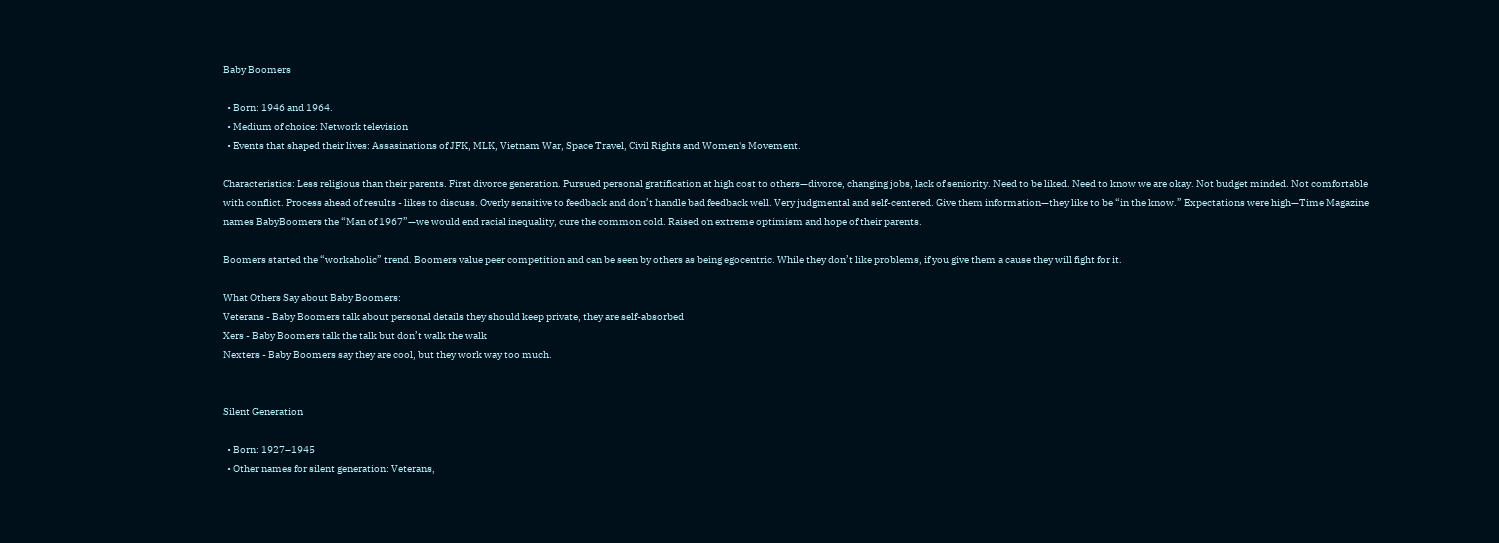Baby Boomers

  • Born: 1946 and 1964.
  • Medium of choice: Network television
  • Events that shaped their lives: Assasinations of JFK, MLK, Vietnam War, Space Travel, Civil Rights and Women's Movement.

Characteristics: Less religious than their parents. First divorce generation. Pursued personal gratification at high cost to others—divorce, changing jobs, lack of seniority. Need to be liked. Need to know we are okay. Not budget minded. Not comfortable with conflict. Process ahead of results - likes to discuss. Overly sensitive to feedback and don’t handle bad feedback well. Very judgmental and self-centered. Give them information—they like to be “in the know.” Expectations were high—Time Magazine names BabyBoomers the “Man of 1967”—we would end racial inequality, cure the common cold. Raised on extreme optimism and hope of their parents.

Boomers started the “workaholic” trend. Boomers value peer competition and can be seen by others as being egocentric. While they don’t like problems, if you give them a cause they will fight for it.

What Others Say about Baby Boomers:
Veterans - Baby Boomers talk about personal details they should keep private, they are self-absorbed
Xers - Baby Boomers talk the talk but don’t walk the walk
Nexters - Baby Boomers say they are cool, but they work way too much.


Silent Generation

  • Born: 1927–1945
  • Other names for silent generation: Veterans,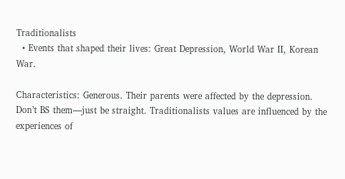Traditionalists
  • Events that shaped their lives: Great Depression, World War II, Korean War.

Characteristics: Generous. Their parents were affected by the depression. Don’t BS them—just be straight. Traditionalists values are influenced by the experiences of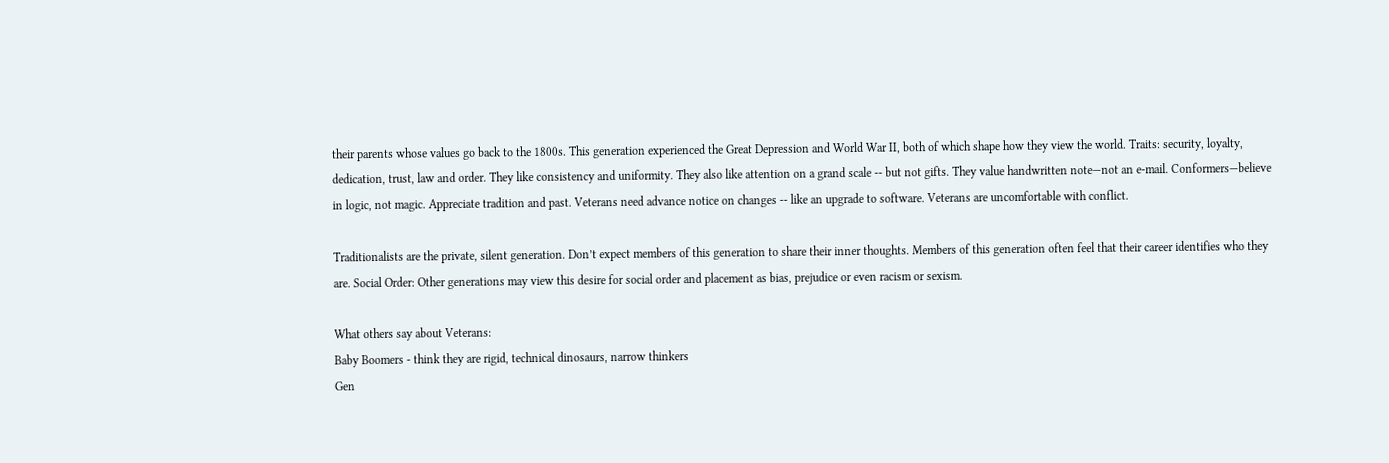their parents whose values go back to the 1800s. This generation experienced the Great Depression and World War II, both of which shape how they view the world. Traits: security, loyalty, dedication, trust, law and order. They like consistency and uniformity. They also like attention on a grand scale -- but not gifts. They value handwritten note—not an e-mail. Conformers—believe in logic, not magic. Appreciate tradition and past. Veterans need advance notice on changes -- like an upgrade to software. Veterans are uncomfortable with conflict.

Traditionalists are the private, silent generation. Don’t expect members of this generation to share their inner thoughts. Members of this generation often feel that their career identifies who they are. Social Order: Other generations may view this desire for social order and placement as bias, prejudice or even racism or sexism.

What others say about Veterans:
Baby Boomers - think they are rigid, technical dinosaurs, narrow thinkers
Gen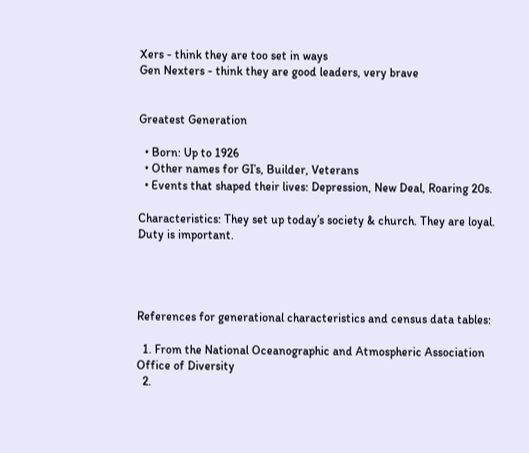Xers - think they are too set in ways
Gen Nexters - think they are good leaders, very brave


Greatest Generation

  • Born: Up to 1926
  • Other names for GI’s, Builder, Veterans
  • Events that shaped their lives: Depression, New Deal, Roaring 20s.

Characteristics: They set up today’s society & church. They are loyal. Duty is important.




References for generational characteristics and census data tables:

  1. From the National Oceanographic and Atmospheric Association Office of Diversity
  2.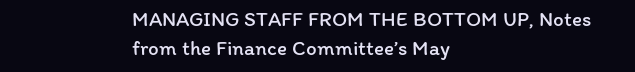MANAGING STAFF FROM THE BOTTOM UP, Notes from the Finance Committee’s May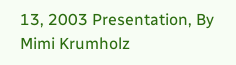13, 2003 Presentation, By Mimi Krumholz